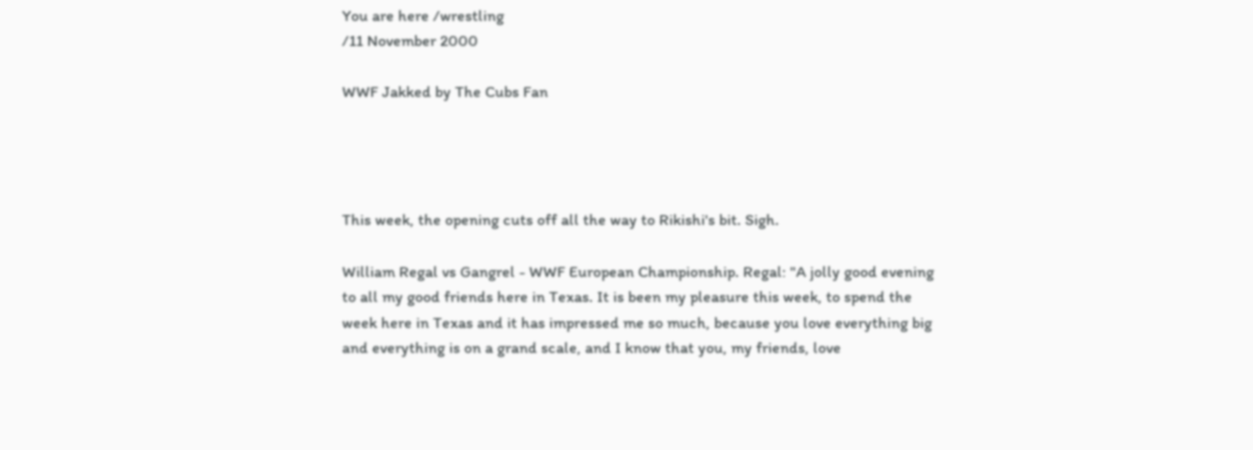You are here /wrestling
/11 November 2000

WWF Jakked by The Cubs Fan




This week, the opening cuts off all the way to Rikishi's bit. Sigh.

William Regal vs Gangrel - WWF European Championship. Regal: "A jolly good evening to all my good friends here in Texas. It is been my pleasure this week, to spend the week here in Texas and it has impressed me so much, because you love everything big and everything is on a grand scale, and I know that you, my friends, love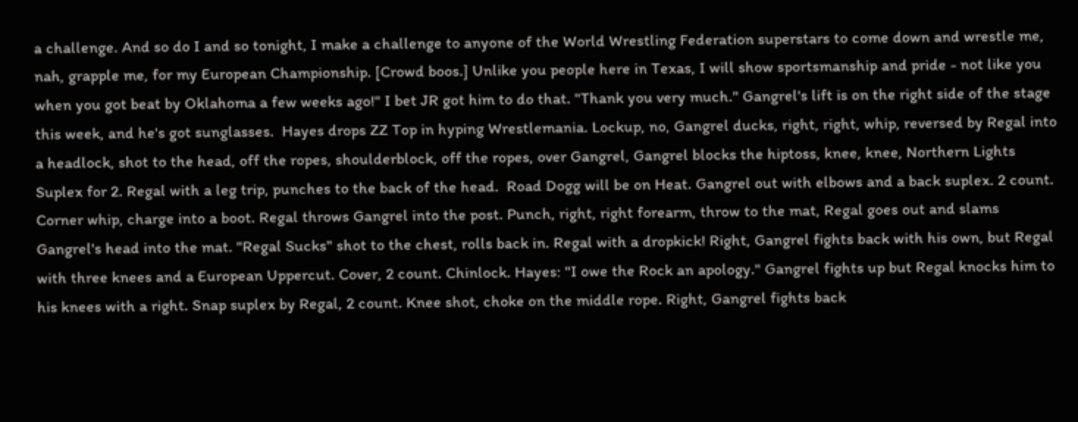a challenge. And so do I and so tonight, I make a challenge to anyone of the World Wrestling Federation superstars to come down and wrestle me, nah, grapple me, for my European Championship. [Crowd boos.] Unlike you people here in Texas, I will show sportsmanship and pride - not like you when you got beat by Oklahoma a few weeks ago!" I bet JR got him to do that. "Thank you very much." Gangrel's lift is on the right side of the stage this week, and he's got sunglasses.  Hayes drops ZZ Top in hyping Wrestlemania. Lockup, no, Gangrel ducks, right, right, whip, reversed by Regal into a headlock, shot to the head, off the ropes, shoulderblock, off the ropes, over Gangrel, Gangrel blocks the hiptoss, knee, knee, Northern Lights Suplex for 2. Regal with a leg trip, punches to the back of the head.  Road Dogg will be on Heat. Gangrel out with elbows and a back suplex. 2 count. Corner whip, charge into a boot. Regal throws Gangrel into the post. Punch, right, right forearm, throw to the mat, Regal goes out and slams Gangrel's head into the mat. "Regal Sucks" shot to the chest, rolls back in. Regal with a dropkick! Right, Gangrel fights back with his own, but Regal with three knees and a European Uppercut. Cover, 2 count. Chinlock. Hayes: "I owe the Rock an apology." Gangrel fights up but Regal knocks him to his knees with a right. Snap suplex by Regal, 2 count. Knee shot, choke on the middle rope. Right, Gangrel fights back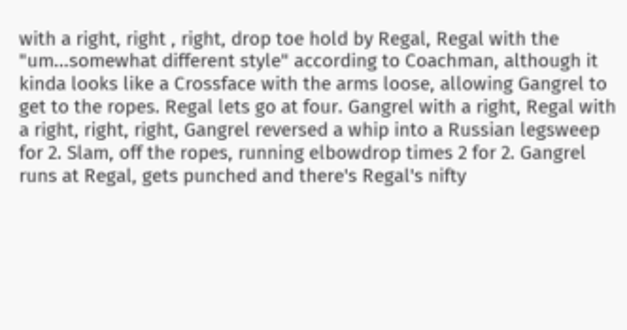with a right, right , right, drop toe hold by Regal, Regal with the "um...somewhat different style" according to Coachman, although it kinda looks like a Crossface with the arms loose, allowing Gangrel to get to the ropes. Regal lets go at four. Gangrel with a right, Regal with a right, right, right, Gangrel reversed a whip into a Russian legsweep for 2. Slam, off the ropes, running elbowdrop times 2 for 2. Gangrel runs at Regal, gets punched and there's Regal's nifty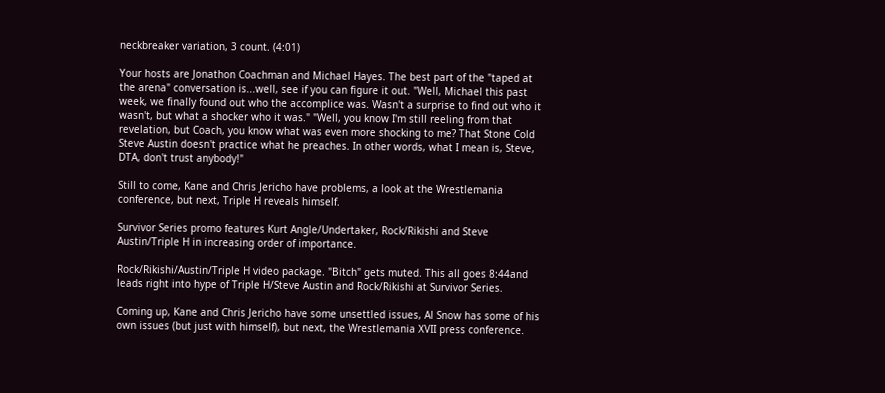neckbreaker variation, 3 count. (4:01)

Your hosts are Jonathon Coachman and Michael Hayes. The best part of the "taped at the arena" conversation is...well, see if you can figure it out. "Well, Michael this past week, we finally found out who the accomplice was. Wasn't a surprise to find out who it wasn't, but what a shocker who it was." "Well, you know I'm still reeling from that revelation, but Coach, you know what was even more shocking to me? That Stone Cold Steve Austin doesn't practice what he preaches. In other words, what I mean is, Steve, DTA, don't trust anybody!"

Still to come, Kane and Chris Jericho have problems, a look at the Wrestlemania conference, but next, Triple H reveals himself.

Survivor Series promo features Kurt Angle/Undertaker, Rock/Rikishi and Steve Austin/Triple H in increasing order of importance.

Rock/Rikishi/Austin/Triple H video package. "Bitch" gets muted. This all goes 8:44and leads right into hype of Triple H/Steve Austin and Rock/Rikishi at Survivor Series.

Coming up, Kane and Chris Jericho have some unsettled issues, Al Snow has some of his own issues (but just with himself), but next, the Wrestlemania XVII press conference.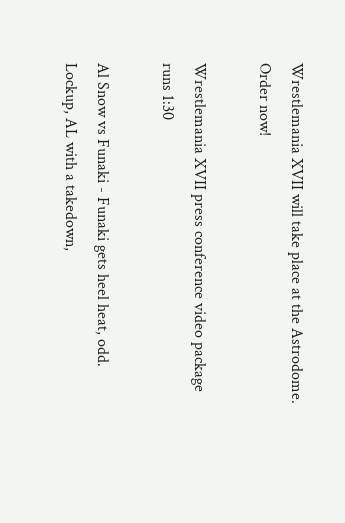Wrestlemania XVII will take place at the Astrodome. Order now!

Wrestlemania XVII press conference video package runs 1:30

Al Snow vs Funaki - Funaki gets heel heat, odd. Lockup, AL with a takedown,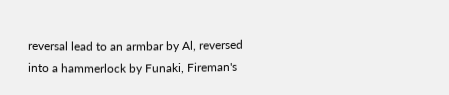reversal lead to an armbar by Al, reversed into a hammerlock by Funaki, Fireman's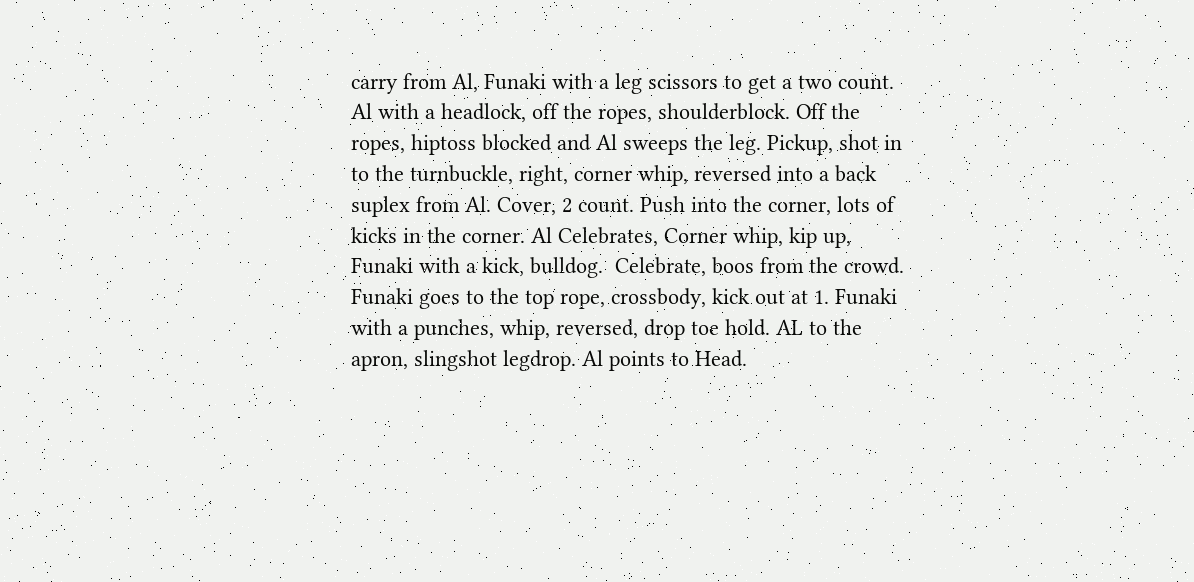carry from Al, Funaki with a leg scissors to get a two count. Al with a headlock, off the ropes, shoulderblock. Off the ropes, hiptoss blocked and Al sweeps the leg. Pickup, shot in to the turnbuckle, right, corner whip, reversed into a back suplex from Al. Cover, 2 count. Push into the corner, lots of kicks in the corner. Al Celebrates, Corner whip, kip up, Funaki with a kick, bulldog.  Celebrate, boos from the crowd. Funaki goes to the top rope, crossbody, kick out at 1. Funaki with a punches, whip, reversed, drop toe hold. AL to the apron, slingshot legdrop. Al points to Head.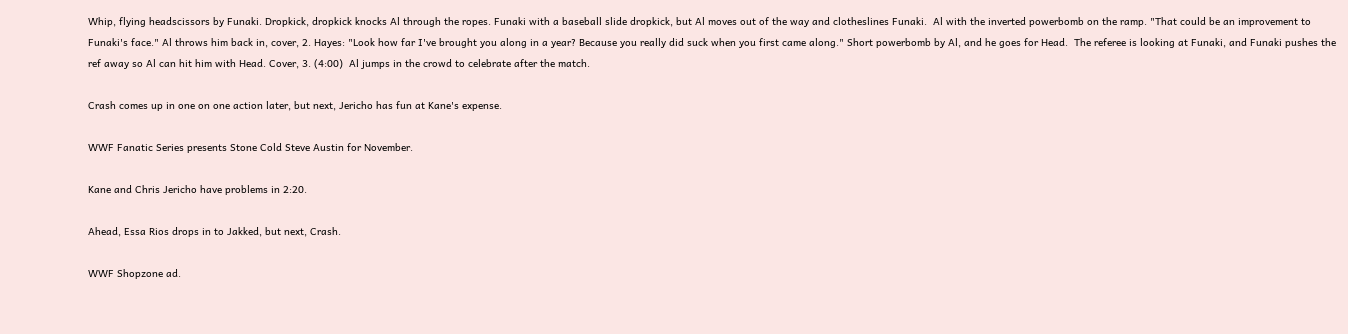Whip, flying headscissors by Funaki. Dropkick, dropkick knocks Al through the ropes. Funaki with a baseball slide dropkick, but Al moves out of the way and clotheslines Funaki.  Al with the inverted powerbomb on the ramp. "That could be an improvement to Funaki's face." Al throws him back in, cover, 2. Hayes: "Look how far I've brought you along in a year? Because you really did suck when you first came along." Short powerbomb by Al, and he goes for Head.  The referee is looking at Funaki, and Funaki pushes the ref away so Al can hit him with Head. Cover, 3. (4:00)  Al jumps in the crowd to celebrate after the match.

Crash comes up in one on one action later, but next, Jericho has fun at Kane's expense.

WWF Fanatic Series presents Stone Cold Steve Austin for November.

Kane and Chris Jericho have problems in 2:20.

Ahead, Essa Rios drops in to Jakked, but next, Crash.

WWF Shopzone ad.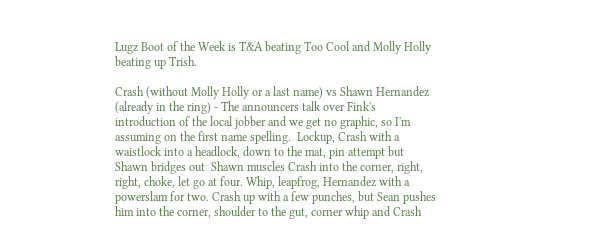Lugz Boot of the Week is T&A beating Too Cool and Molly Holly beating up Trish.

Crash (without Molly Holly or a last name) vs Shawn Hernandez (already in the ring) - The announcers talk over Fink's introduction of the local jobber and we get no graphic, so I'm assuming on the first name spelling.  Lockup, Crash with a waistlock into a headlock, down to the mat, pin attempt but Shawn bridges out  Shawn muscles Crash into the corner, right, right, choke, let go at four. Whip, leapfrog, Hernandez with a powerslam for two. Crash up with a few punches, but Sean pushes him into the corner, shoulder to the gut, corner whip and Crash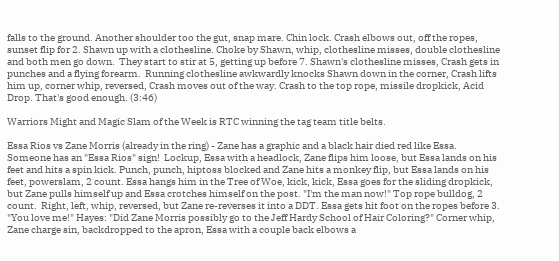falls to the ground. Another shoulder too the gut, snap mare. Chin lock. Crash elbows out, off the ropes, sunset flip for 2. Shawn up with a clothesline. Choke by Shawn, whip, clothesline misses, double clothesline and both men go down.  They start to stir at 5, getting up before 7. Shawn's clothesline misses, Crash gets in punches and a flying forearm.  Running clothesline awkwardly knocks Shawn down in the corner, Crash lifts him up, corner whip, reversed, Crash moves out of the way. Crash to the top rope, missile dropkick, Acid Drop. That's good enough. (3:46)

Warriors Might and Magic Slam of the Week is RTC winning the tag team title belts.

Essa Rios vs Zane Morris (already in the ring) - Zane has a graphic and a black hair died red like Essa. Someone has an "Essa Rios" sign!  Lockup, Essa with a headlock, Zane flips him loose, but Essa lands on his feet and hits a spin kick. Punch, punch, hiptoss blocked and Zane hits a monkey flip, but Essa lands on his feet, powerslam, 2 count. Essa hangs him in the Tree of Woe, kick, kick, Essa goes for the sliding dropkick, but Zane pulls himself up and Essa crotches himself on the post. "I'm the man now!" Top rope bulldog, 2 count.  Right, left, whip, reversed, but Zane re-reverses it into a DDT. Essa gets hit foot on the ropes before 3. "You love me!" Hayes: "Did Zane Morris possibly go to the Jeff Hardy School of Hair Coloring?" Corner whip, Zane charge sin, backdropped to the apron, Essa with a couple back elbows a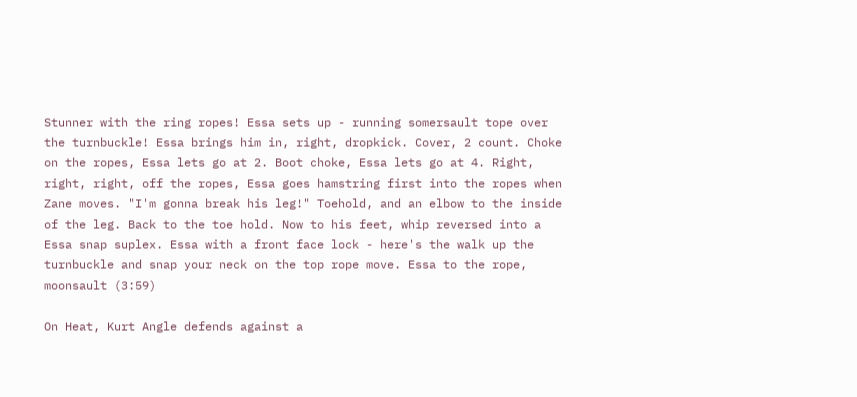Stunner with the ring ropes! Essa sets up - running somersault tope over the turnbuckle! Essa brings him in, right, dropkick. Cover, 2 count. Choke on the ropes, Essa lets go at 2. Boot choke, Essa lets go at 4. Right, right, right, off the ropes, Essa goes hamstring first into the ropes when Zane moves. "I'm gonna break his leg!" Toehold, and an elbow to the inside of the leg. Back to the toe hold. Now to his feet, whip reversed into a Essa snap suplex. Essa with a front face lock - here's the walk up the turnbuckle and snap your neck on the top rope move. Essa to the rope, moonsault (3:59)

On Heat, Kurt Angle defends against a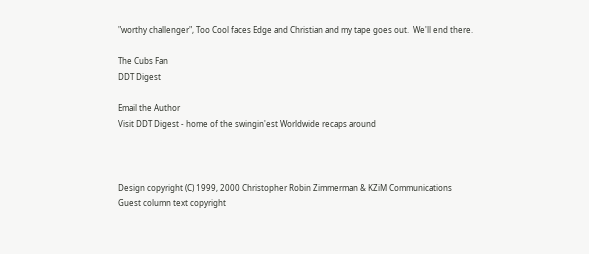"worthy challenger", Too Cool faces Edge and Christian and my tape goes out.  We'll end there.

The Cubs Fan
DDT Digest

Email the Author
Visit DDT Digest - home of the swingin'est Worldwide recaps around



Design copyright (C) 1999, 2000 Christopher Robin Zimmerman & KZiM Communications
Guest column text copyright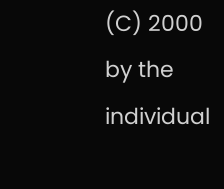(C) 2000 by the individual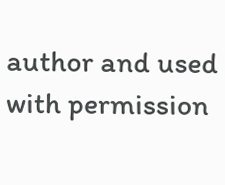author and used with permission